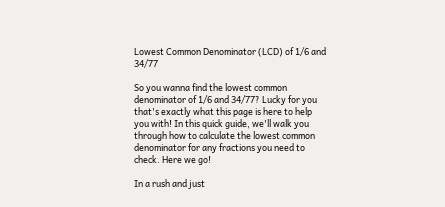Lowest Common Denominator (LCD) of 1/6 and 34/77

So you wanna find the lowest common denominator of 1/6 and 34/77? Lucky for you that's exactly what this page is here to help you with! In this quick guide, we'll walk you through how to calculate the lowest common denominator for any fractions you need to check. Here we go!

In a rush and just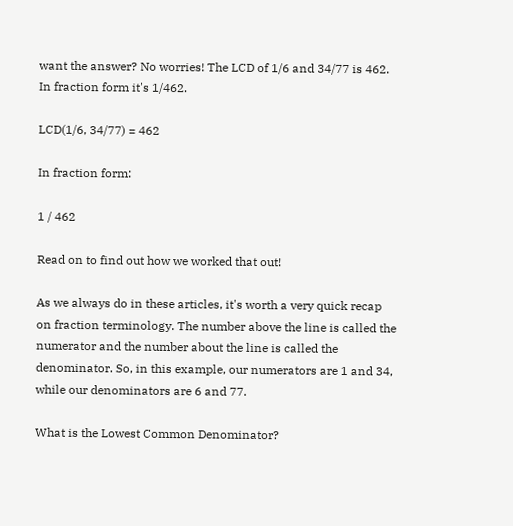want the answer? No worries! The LCD of 1/6 and 34/77 is 462. In fraction form it's 1/462.

LCD(1/6, 34/77) = 462

In fraction form:

1 / 462

Read on to find out how we worked that out!

As we always do in these articles, it's worth a very quick recap on fraction terminology. The number above the line is called the numerator and the number about the line is called the denominator. So, in this example, our numerators are 1 and 34, while our denominators are 6 and 77.

What is the Lowest Common Denominator?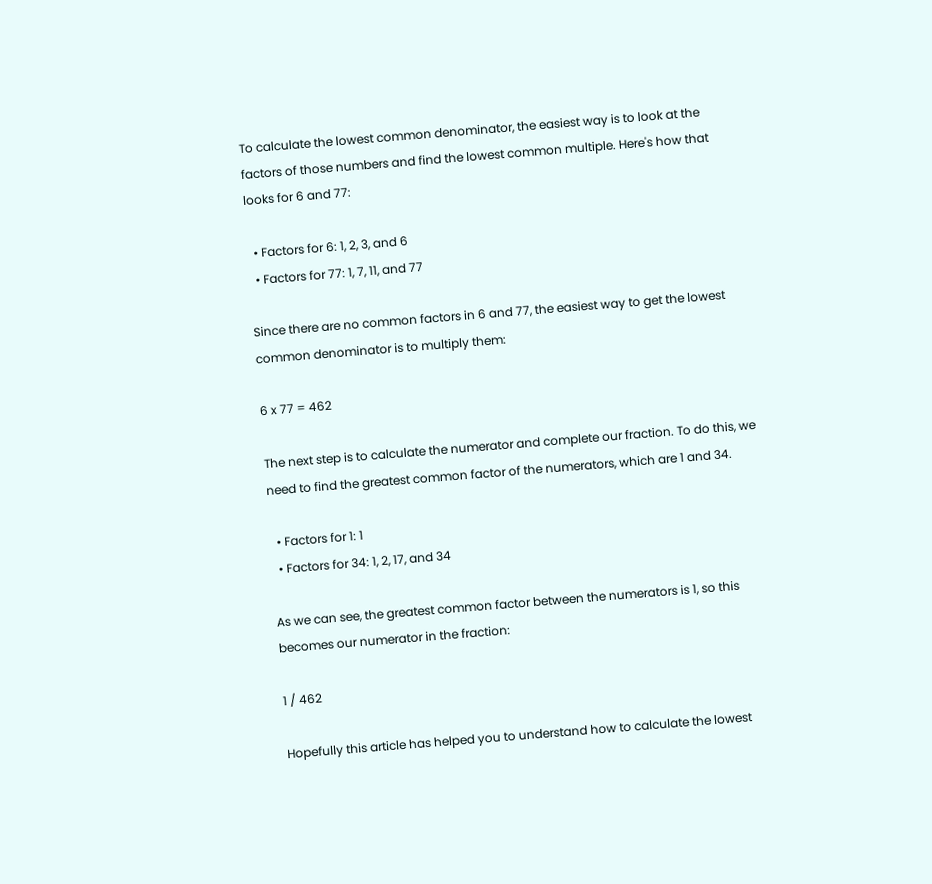To calculate the lowest common denominator, the easiest way is to look at the factors of those numbers and find the lowest common multiple. Here's how that looks for 6 and 77:

  • Factors for 6: 1, 2, 3, and 6
  • Factors for 77: 1, 7, 11, and 77

Since there are no common factors in 6 and 77, the easiest way to get the lowest common denominator is to multiply them:

6 x 77 = 462

The next step is to calculate the numerator and complete our fraction. To do this, we need to find the greatest common factor of the numerators, which are 1 and 34.

  • Factors for 1: 1
  • Factors for 34: 1, 2, 17, and 34

As we can see, the greatest common factor between the numerators is 1, so this becomes our numerator in the fraction:

1 / 462

Hopefully this article has helped you to understand how to calculate the lowest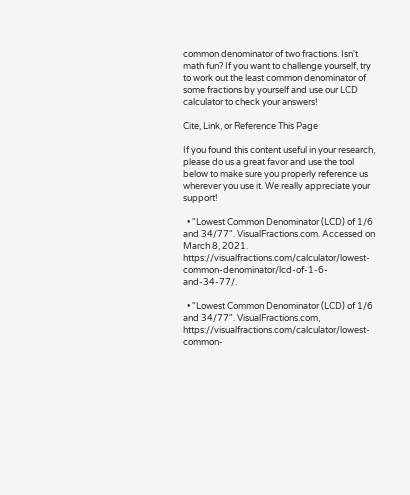common denominator of two fractions. Isn't math fun? If you want to challenge yourself, try to work out the least common denominator of some fractions by yourself and use our LCD calculator to check your answers!

Cite, Link, or Reference This Page

If you found this content useful in your research, please do us a great favor and use the tool below to make sure you properly reference us wherever you use it. We really appreciate your support!

  • "Lowest Common Denominator (LCD) of 1/6 and 34/77". VisualFractions.com. Accessed on March 8, 2021. https://visualfractions.com/calculator/lowest-common-denominator/lcd-of-1-6-and-34-77/.

  • "Lowest Common Denominator (LCD) of 1/6 and 34/77". VisualFractions.com, https://visualfractions.com/calculator/lowest-common-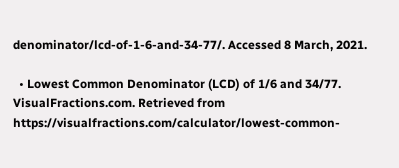denominator/lcd-of-1-6-and-34-77/. Accessed 8 March, 2021.

  • Lowest Common Denominator (LCD) of 1/6 and 34/77. VisualFractions.com. Retrieved from https://visualfractions.com/calculator/lowest-common-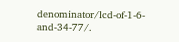denominator/lcd-of-1-6-and-34-77/.